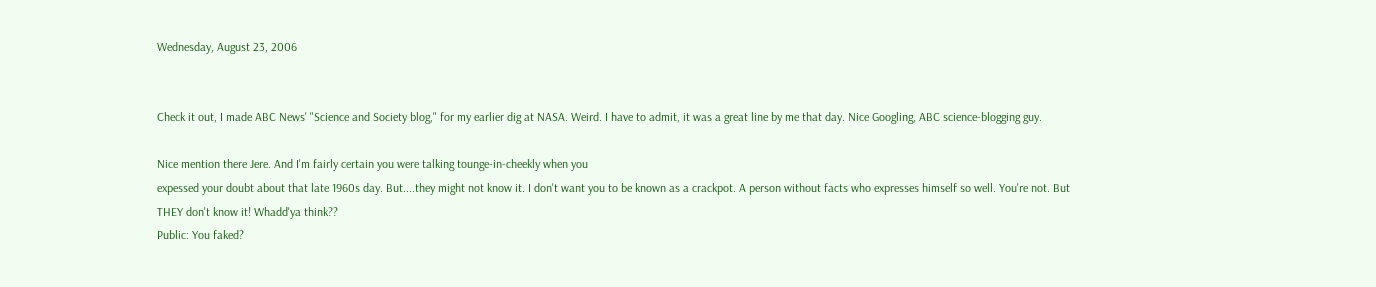Wednesday, August 23, 2006


Check it out, I made ABC News' "Science and Society blog," for my earlier dig at NASA. Weird. I have to admit, it was a great line by me that day. Nice Googling, ABC science-blogging guy.

Nice mention there Jere. And I'm fairly certain you were talking tounge-in-cheekly when you
expessed your doubt about that late 1960s day. But....they might not know it. I don't want you to be known as a crackpot. A person without facts who expresses himself so well. You're not. But THEY don't know it! Whadd'ya think??
Public: You faked?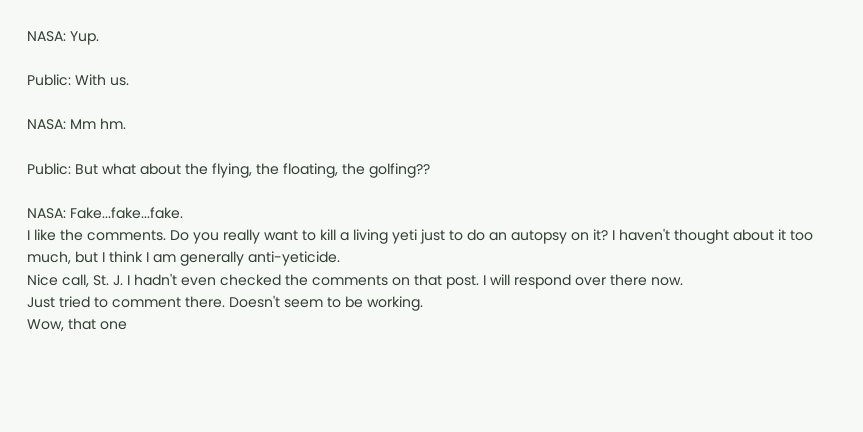NASA: Yup.

Public: With us.

NASA: Mm hm.

Public: But what about the flying, the floating, the golfing??

NASA: Fake...fake...fake.
I like the comments. Do you really want to kill a living yeti just to do an autopsy on it? I haven't thought about it too much, but I think I am generally anti-yeticide.
Nice call, St. J. I hadn't even checked the comments on that post. I will respond over there now.
Just tried to comment there. Doesn't seem to be working.
Wow, that one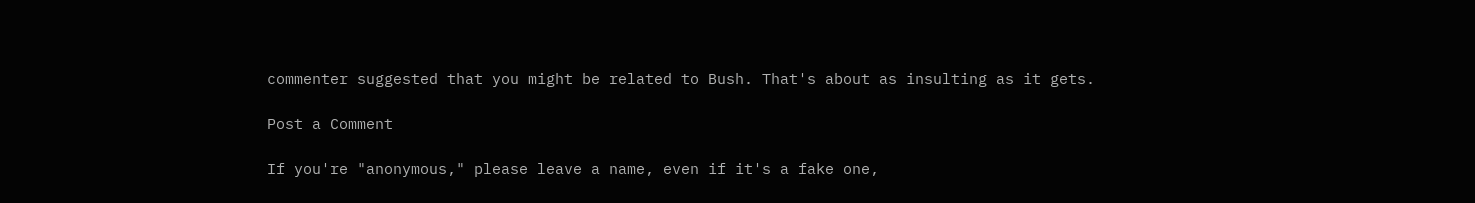commenter suggested that you might be related to Bush. That's about as insulting as it gets.

Post a Comment

If you're "anonymous," please leave a name, even if it's a fake one,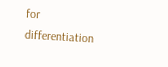for differentiation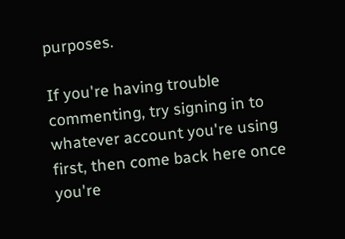purposes.

If you're having trouble commenting, try signing in to whatever account you're using first, then come back here once you're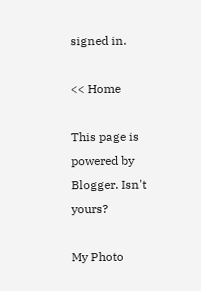signed in.

<< Home

This page is powered by Blogger. Isn't yours?

My Photo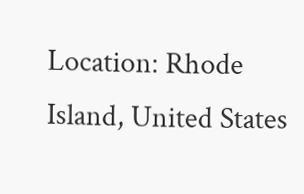Location: Rhode Island, United States